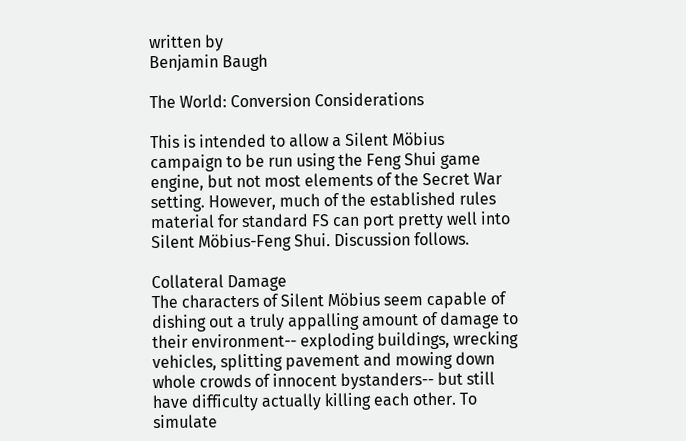written by
Benjamin Baugh

The World: Conversion Considerations

This is intended to allow a Silent Möbius campaign to be run using the Feng Shui game engine, but not most elements of the Secret War setting. However, much of the established rules material for standard FS can port pretty well into Silent Möbius-Feng Shui. Discussion follows.

Collateral Damage
The characters of Silent Möbius seem capable of dishing out a truly appalling amount of damage to their environment-- exploding buildings, wrecking vehicles, splitting pavement and mowing down whole crowds of innocent bystanders-- but still have difficulty actually killing each other. To simulate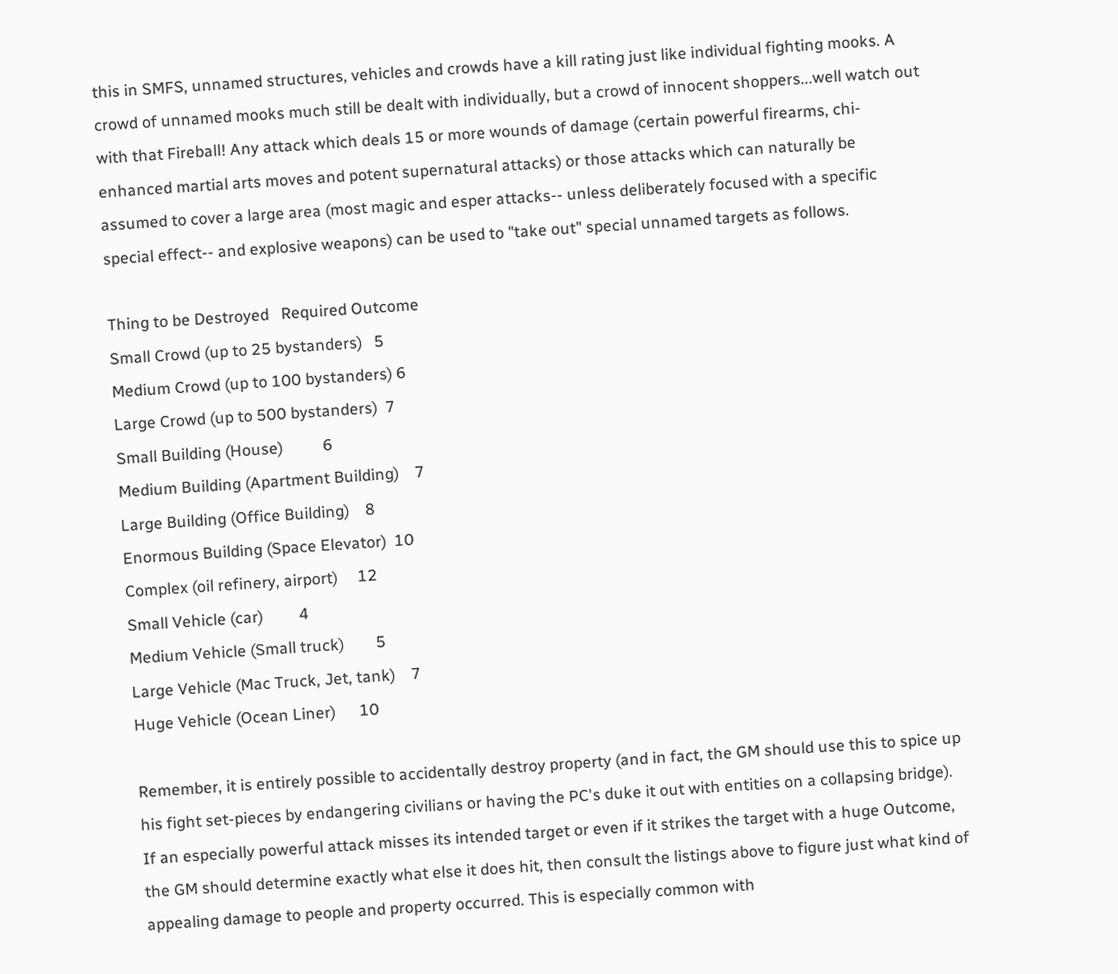this in SMFS, unnamed structures, vehicles and crowds have a kill rating just like individual fighting mooks. A crowd of unnamed mooks much still be dealt with individually, but a crowd of innocent shoppers...well watch out with that Fireball! Any attack which deals 15 or more wounds of damage (certain powerful firearms, chi-enhanced martial arts moves and potent supernatural attacks) or those attacks which can naturally be assumed to cover a large area (most magic and esper attacks-- unless deliberately focused with a specific special effect-- and explosive weapons) can be used to "take out" special unnamed targets as follows.

Thing to be Destroyed   Required Outcome
Small Crowd (up to 25 bystanders)   5
Medium Crowd (up to 100 bystanders) 6
Large Crowd (up to 500 bystanders)  7
Small Building (House)          6
Medium Building (Apartment Building)    7
Large Building (Office Building)    8
Enormous Building (Space Elevator)  10
Complex (oil refinery, airport)     12
Small Vehicle (car)         4
Medium Vehicle (Small truck)        5
Large Vehicle (Mac Truck, Jet, tank)    7
Huge Vehicle (Ocean Liner)      10

Remember, it is entirely possible to accidentally destroy property (and in fact, the GM should use this to spice up his fight set-pieces by endangering civilians or having the PC's duke it out with entities on a collapsing bridge). If an especially powerful attack misses its intended target or even if it strikes the target with a huge Outcome, the GM should determine exactly what else it does hit, then consult the listings above to figure just what kind of appealing damage to people and property occurred. This is especially common with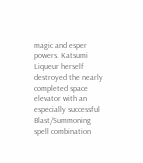magic and esper powers. Katsumi Liqueur herself destroyed the nearly completed space elevator with an especially successful Blast/Summoning spell combination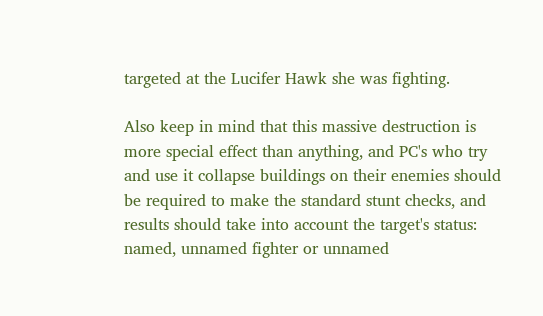targeted at the Lucifer Hawk she was fighting.

Also keep in mind that this massive destruction is more special effect than anything, and PC's who try and use it collapse buildings on their enemies should be required to make the standard stunt checks, and results should take into account the target's status: named, unnamed fighter or unnamed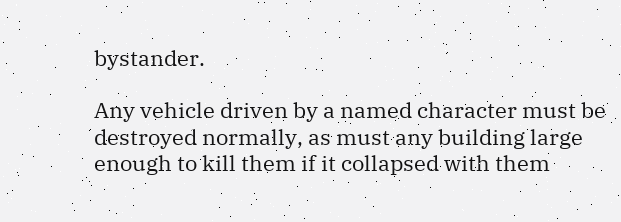bystander.

Any vehicle driven by a named character must be destroyed normally, as must any building large enough to kill them if it collapsed with them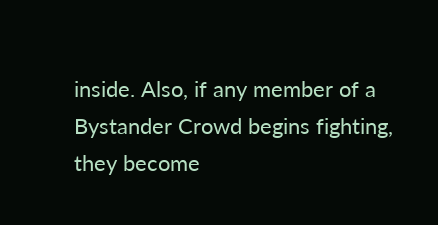inside. Also, if any member of a Bystander Crowd begins fighting, they become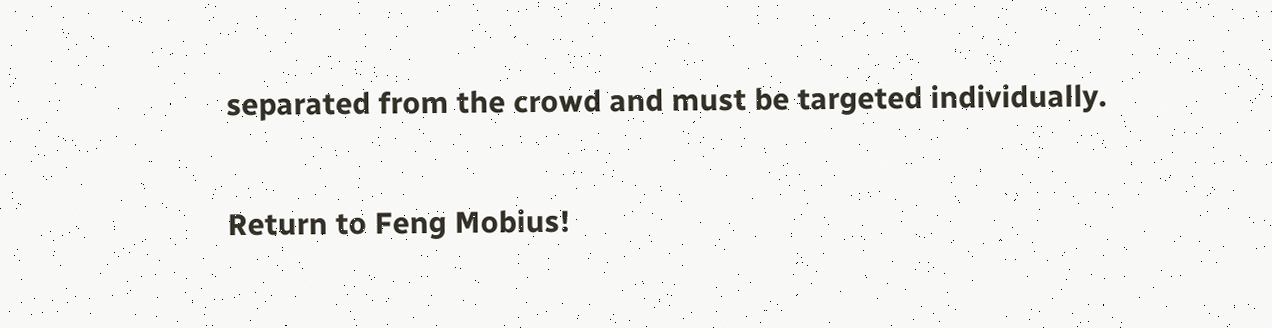separated from the crowd and must be targeted individually.

Return to Feng Mobius!